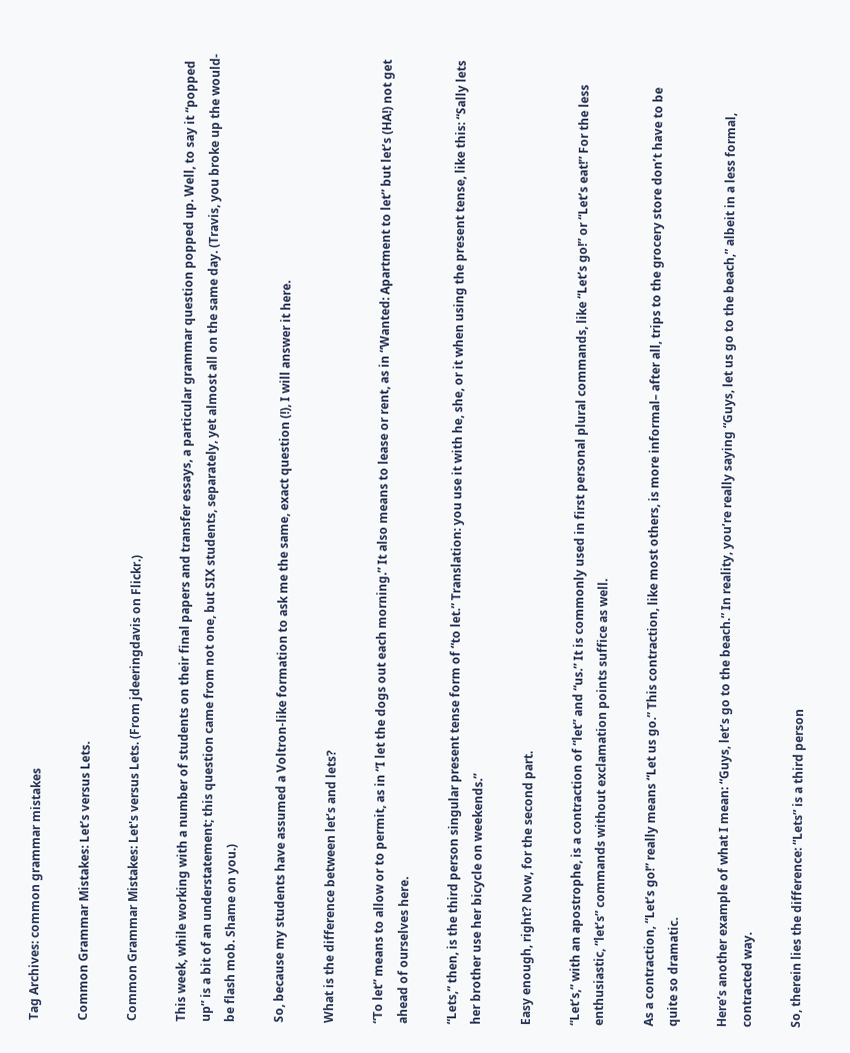Tag Archives: common grammar mistakes

Common Grammar Mistakes: Let’s versus Lets.

Common Grammar Mistakes: Let's versus Lets. (From jdeeringdavis on Flickr.)

This week, while working with a number of students on their final papers and transfer essays, a particular grammar question popped up. Well, to say it “popped up” is a bit of an understatement; this question came from not one, but SIX students, separately, yet almost all on the same day. (Travis, you broke up the would-be flash mob. Shame on you.)

So, because my students have assumed a Voltron-like formation to ask me the same, exact question (!), I will answer it here.

What is the difference between let’s and lets?

“To let” means to allow or to permit, as in “I let the dogs out each morning.” It also means to lease or rent, as in “Wanted: Apartment to let” but let’s (HA!) not get ahead of ourselves here.

“Lets,” then, is the third person singular present tense form of “to let.” Translation: you use it with he, she, or it when using the present tense, like this: “Sally lets her brother use her bicycle on weekends.”

Easy enough, right? Now, for the second part.

“Let’s,” with an apostrophe, is a contraction of “let” and “us.” It is commonly used in first personal plural commands, like “Let’s go!” or “Let’s eat!” For the less enthusiastic, “let’s” commands without exclamation points suffice as well.

As a contraction, “Let’s go!” really means “Let us go.” This contraction, like most others, is more informal– after all, trips to the grocery store don’t have to be quite so dramatic.

Here’s another example of what I mean: “Guys, let’s go to the beach.” In reality, you’re really saying “Guys, let us go to the beach,” albeit in a less formal, contracted way.

So, therein lies the difference: “Lets” is a third person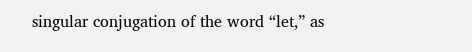singular conjugation of the word “let,” as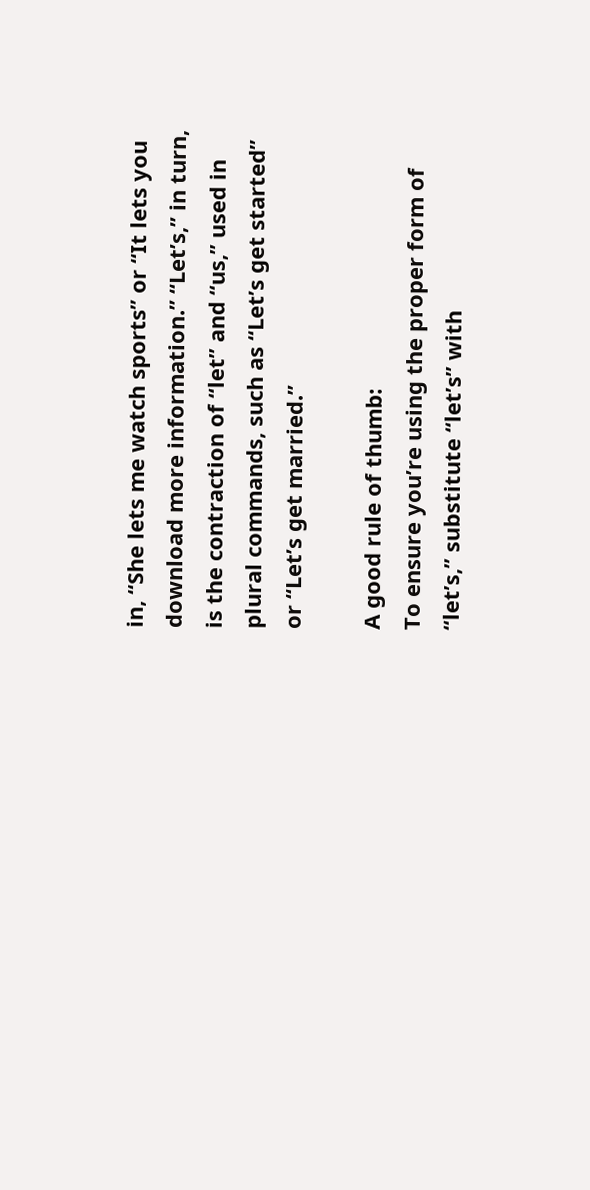in, “She lets me watch sports” or “It lets you download more information.” “Let’s,” in turn, is the contraction of “let” and “us,” used in plural commands, such as “Let’s get started” or “Let’s get married.”

A good rule of thumb:
To ensure you’re using the proper form of “let’s,” substitute “let’s” with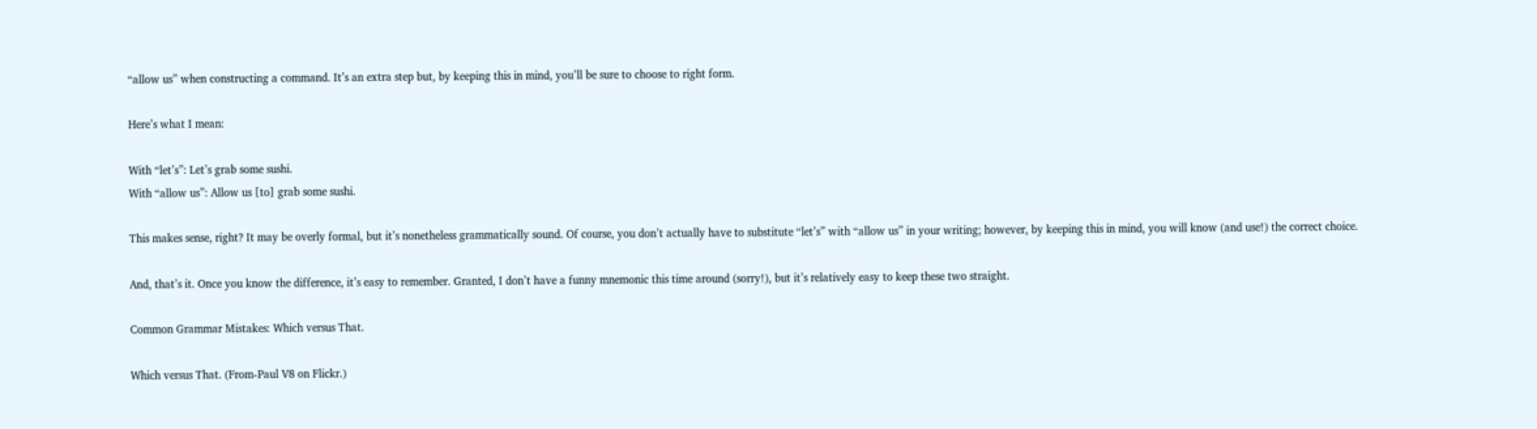“allow us” when constructing a command. It’s an extra step but, by keeping this in mind, you’ll be sure to choose to right form.

Here’s what I mean:

With “let’s”: Let’s grab some sushi.
With “allow us”: Allow us [to] grab some sushi.

This makes sense, right? It may be overly formal, but it’s nonetheless grammatically sound. Of course, you don’t actually have to substitute “let’s” with “allow us” in your writing; however, by keeping this in mind, you will know (and use!) the correct choice.

And, that’s it. Once you know the difference, it’s easy to remember. Granted, I don’t have a funny mnemonic this time around (sorry!), but it’s relatively easy to keep these two straight.

Common Grammar Mistakes: Which versus That.

Which versus That. (From-Paul V8 on Flickr.)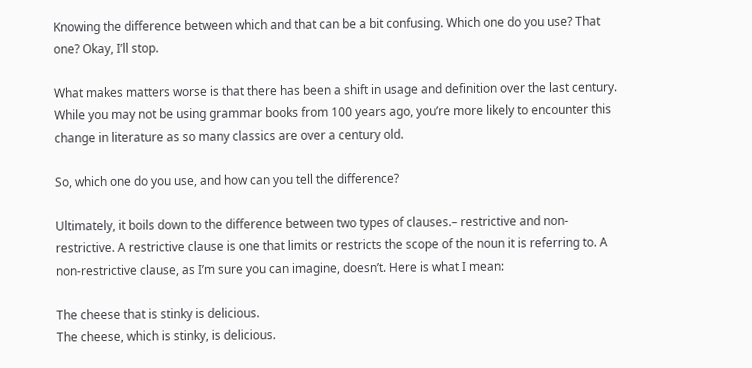Knowing the difference between which and that can be a bit confusing. Which one do you use? That one? Okay, I’ll stop.

What makes matters worse is that there has been a shift in usage and definition over the last century. While you may not be using grammar books from 100 years ago, you’re more likely to encounter this change in literature as so many classics are over a century old.

So, which one do you use, and how can you tell the difference?

Ultimately, it boils down to the difference between two types of clauses.– restrictive and non-restrictive. A restrictive clause is one that limits or restricts the scope of the noun it is referring to. A non-restrictive clause, as I’m sure you can imagine, doesn’t. Here is what I mean:

The cheese that is stinky is delicious.
The cheese, which is stinky, is delicious.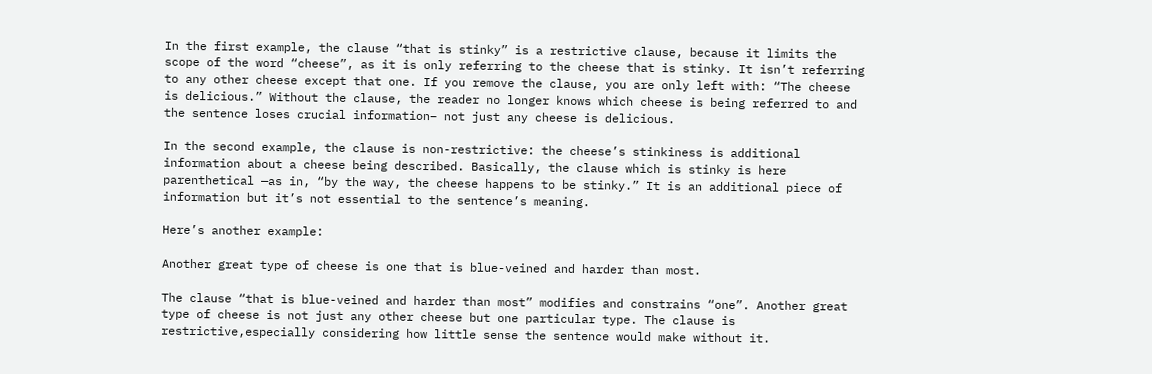In the first example, the clause “that is stinky” is a restrictive clause, because it limits the scope of the word “cheese”, as it is only referring to the cheese that is stinky. It isn’t referring to any other cheese except that one. If you remove the clause, you are only left with: “The cheese is delicious.” Without the clause, the reader no longer knows which cheese is being referred to and the sentence loses crucial information– not just any cheese is delicious.

In the second example, the clause is non-restrictive: the cheese’s stinkiness is additional information about a cheese being described. Basically, the clause which is stinky is here parenthetical —as in, “by the way, the cheese happens to be stinky.” It is an additional piece of information but it’s not essential to the sentence’s meaning.

Here’s another example:

Another great type of cheese is one that is blue-veined and harder than most.

The clause “that is blue-veined and harder than most” modifies and constrains “one”. Another great type of cheese is not just any other cheese but one particular type. The clause is restrictive,especially considering how little sense the sentence would make without it.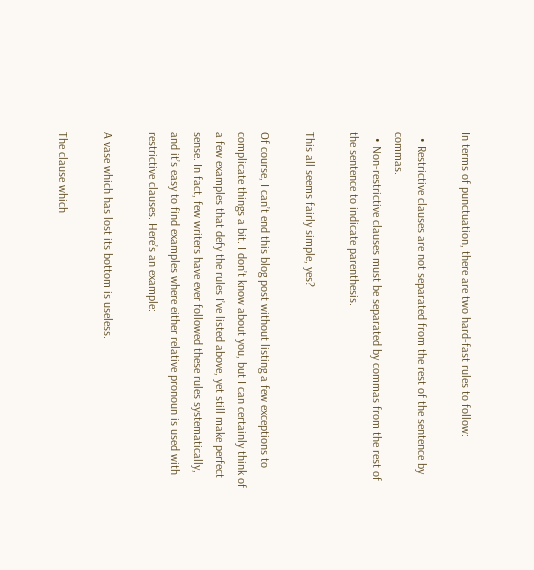In terms of punctuation, there are two hard-fast rules to follow:

  • Restrictive clauses are not separated from the rest of the sentence by commas.
  • Non-restrictive clauses must be separated by commas from the rest of the sentence to indicate parenthesis.

This all seems fairly simple, yes?

Of course, I can’t end this blog post without listing a few exceptions to complicate things a bit. I don’t know about you, but I can certainly think of a few examples that defy the rules I’ve listed above, yet still make perfect sense. In fact, few writers have ever followed these rules systematically, and it’s easy to find examples where either relative pronoun is used with restrictive clauses. Here’s an example:

A vase which has lost its bottom is useless.

The clause which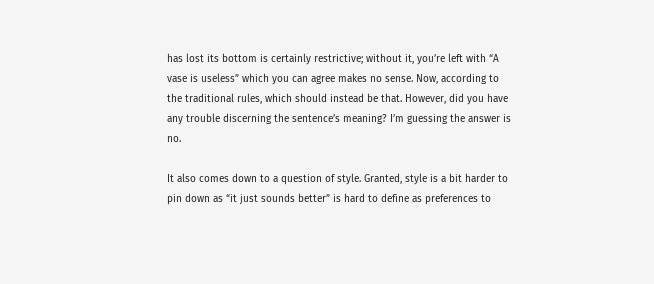has lost its bottom is certainly restrictive; without it, you’re left with “A vase is useless” which you can agree makes no sense. Now, according to the traditional rules, which should instead be that. However, did you have any trouble discerning the sentence’s meaning? I’m guessing the answer is no.

It also comes down to a question of style. Granted, style is a bit harder to pin down as “it just sounds better” is hard to define as preferences to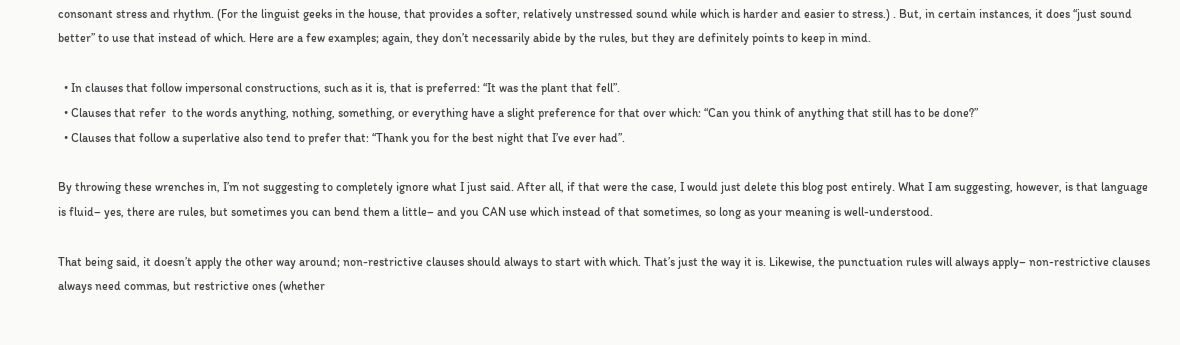consonant stress and rhythm. (For the linguist geeks in the house, that provides a softer, relatively unstressed sound while which is harder and easier to stress.) . But, in certain instances, it does “just sound better” to use that instead of which. Here are a few examples; again, they don’t necessarily abide by the rules, but they are definitely points to keep in mind.

  • In clauses that follow impersonal constructions, such as it is, that is preferred: “It was the plant that fell”.
  • Clauses that refer  to the words anything, nothing, something, or everything have a slight preference for that over which: “Can you think of anything that still has to be done?”
  • Clauses that follow a superlative also tend to prefer that: “Thank you for the best night that I’ve ever had”.

By throwing these wrenches in, I’m not suggesting to completely ignore what I just said. After all, if that were the case, I would just delete this blog post entirely. What I am suggesting, however, is that language is fluid– yes, there are rules, but sometimes you can bend them a little– and you CAN use which instead of that sometimes, so long as your meaning is well-understood.

That being said, it doesn’t apply the other way around; non-restrictive clauses should always to start with which. That’s just the way it is. Likewise, the punctuation rules will always apply– non-restrictive clauses always need commas, but restrictive ones (whether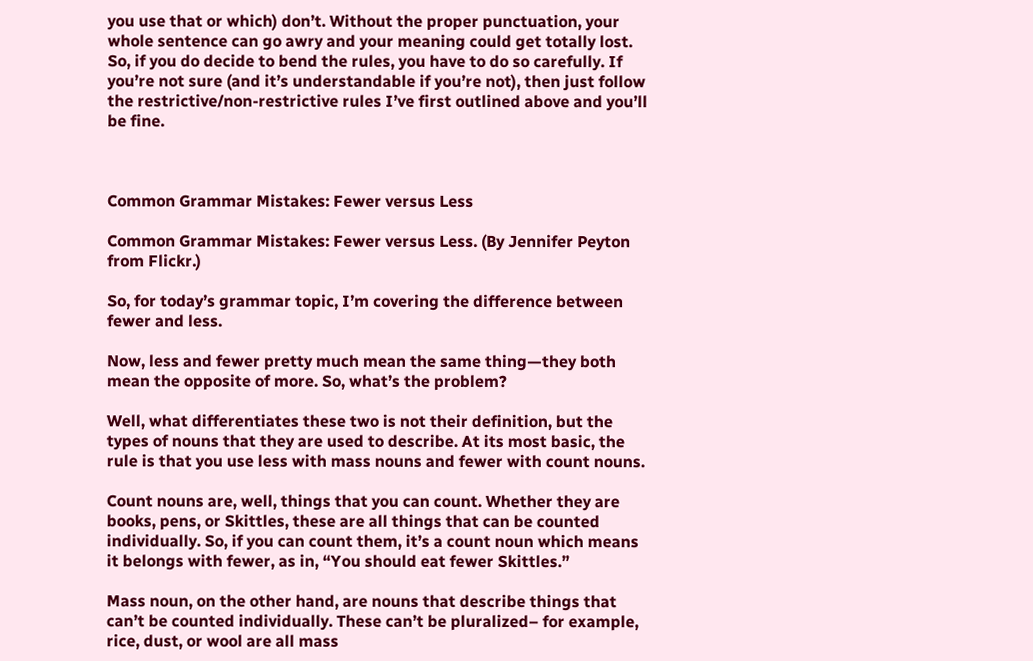you use that or which) don’t. Without the proper punctuation, your whole sentence can go awry and your meaning could get totally lost. So, if you do decide to bend the rules, you have to do so carefully. If you’re not sure (and it’s understandable if you’re not), then just follow the restrictive/non-restrictive rules I’ve first outlined above and you’ll be fine.



Common Grammar Mistakes: Fewer versus Less

Common Grammar Mistakes: Fewer versus Less. (By Jennifer Peyton from Flickr.)

So, for today’s grammar topic, I’m covering the difference between fewer and less.

Now, less and fewer pretty much mean the same thing—they both mean the opposite of more. So, what’s the problem?

Well, what differentiates these two is not their definition, but the types of nouns that they are used to describe. At its most basic, the rule is that you use less with mass nouns and fewer with count nouns.

Count nouns are, well, things that you can count. Whether they are books, pens, or Skittles, these are all things that can be counted individually. So, if you can count them, it’s a count noun which means it belongs with fewer, as in, “You should eat fewer Skittles.”

Mass noun, on the other hand, are nouns that describe things that can’t be counted individually. These can’t be pluralized– for example, rice, dust, or wool are all mass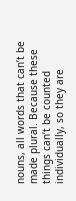nouns, all words that can’t be made plural. Because these things can’t be counted individually, so they are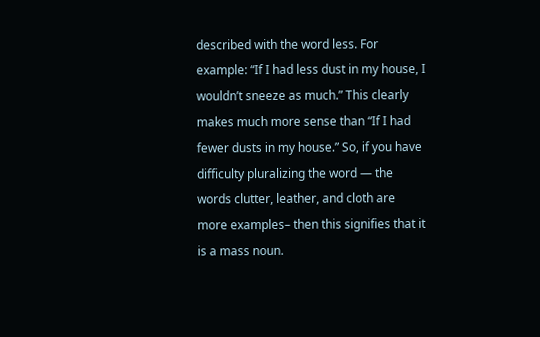described with the word less. For example: “If I had less dust in my house, I wouldn’t sneeze as much.” This clearly makes much more sense than “If I had fewer dusts in my house.” So, if you have difficulty pluralizing the word — the words clutter, leather, and cloth are more examples– then this signifies that it is a mass noun.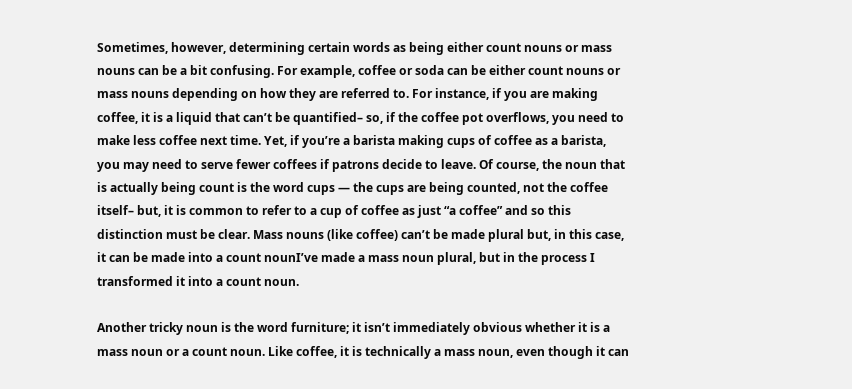Sometimes, however, determining certain words as being either count nouns or mass nouns can be a bit confusing. For example, coffee or soda can be either count nouns or mass nouns depending on how they are referred to. For instance, if you are making coffee, it is a liquid that can’t be quantified– so, if the coffee pot overflows, you need to make less coffee next time. Yet, if you’re a barista making cups of coffee as a barista, you may need to serve fewer coffees if patrons decide to leave. Of course, the noun that is actually being count is the word cups — the cups are being counted, not the coffee itself– but, it is common to refer to a cup of coffee as just “a coffee” and so this distinction must be clear. Mass nouns (like coffee) can’t be made plural but, in this case, it can be made into a count nounI’ve made a mass noun plural, but in the process I transformed it into a count noun.

Another tricky noun is the word furniture; it isn’t immediately obvious whether it is a mass noun or a count noun. Like coffee, it is technically a mass noun, even though it can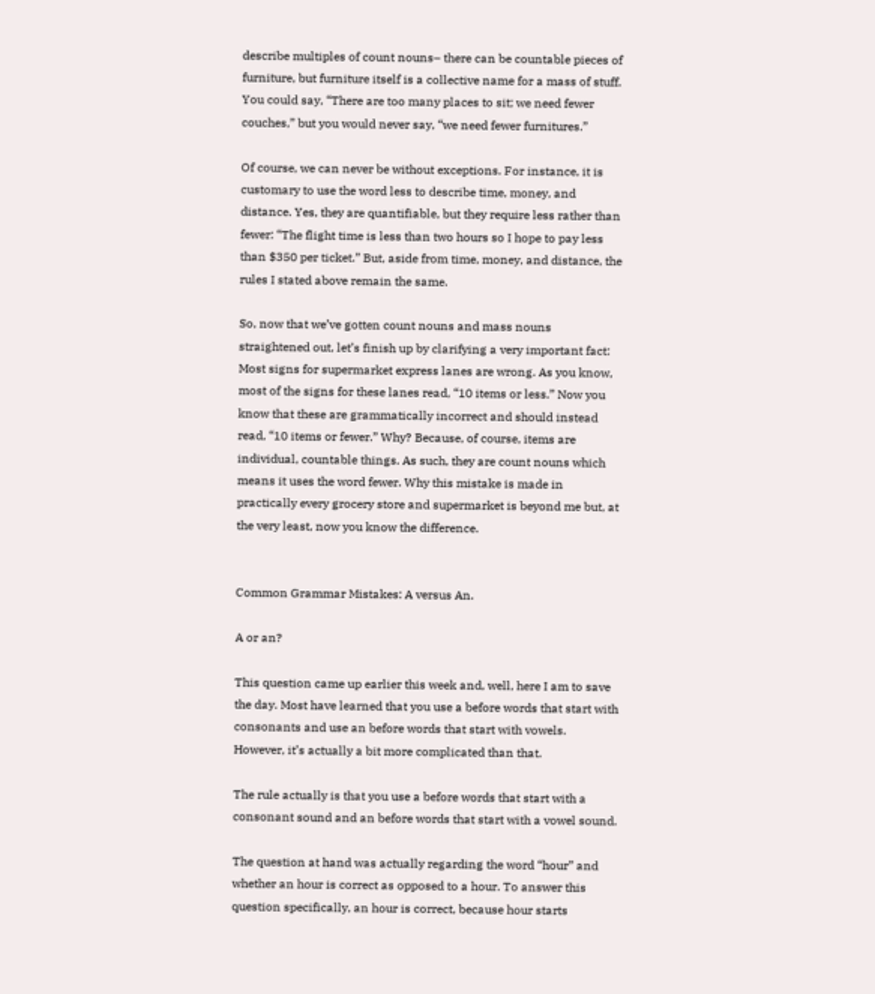describe multiples of count nouns– there can be countable pieces of furniture, but furniture itself is a collective name for a mass of stuff. You could say, “There are too many places to sit; we need fewer couches,” but you would never say, “we need fewer furnitures.”

Of course, we can never be without exceptions. For instance, it is customary to use the word less to describe time, money, and distance. Yes, they are quantifiable, but they require less rather than fewer: “The flight time is less than two hours so I hope to pay less than $350 per ticket.” But, aside from time, money, and distance, the rules I stated above remain the same.

So, now that we’ve gotten count nouns and mass nouns straightened out, let’s finish up by clarifying a very important fact: Most signs for supermarket express lanes are wrong. As you know, most of the signs for these lanes read, “10 items or less.” Now you know that these are grammatically incorrect and should instead read, “10 items or fewer.” Why? Because, of course, items are individual, countable things. As such, they are count nouns which means it uses the word fewer. Why this mistake is made in practically every grocery store and supermarket is beyond me but, at the very least, now you know the difference.


Common Grammar Mistakes: A versus An.

A or an?

This question came up earlier this week and, well, here I am to save the day. Most have learned that you use a before words that start with consonants and use an before words that start with vowels. However, it’s actually a bit more complicated than that.

The rule actually is that you use a before words that start with a consonant sound and an before words that start with a vowel sound.

The question at hand was actually regarding the word “hour” and whether an hour is correct as opposed to a hour. To answer this question specifically, an hour is correct, because hour starts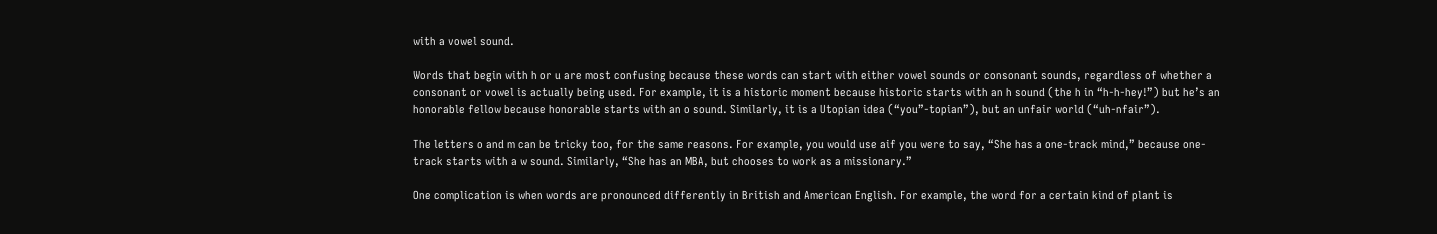with a vowel sound.

Words that begin with h or u are most confusing because these words can start with either vowel sounds or consonant sounds, regardless of whether a consonant or vowel is actually being used. For example, it is a historic moment because historic starts with an h sound (the h in “h-h-hey!”) but he’s an honorable fellow because honorable starts with an o sound. Similarly, it is a Utopian idea (“you”-topian”), but an unfair world (“uh-nfair”).

The letters o and m can be tricky too, for the same reasons. For example, you would use aif you were to say, “She has a one-track mind,” because one-track starts with a w sound. Similarly, “She has an MBA, but chooses to work as a missionary.”

One complication is when words are pronounced differently in British and American English. For example, the word for a certain kind of plant is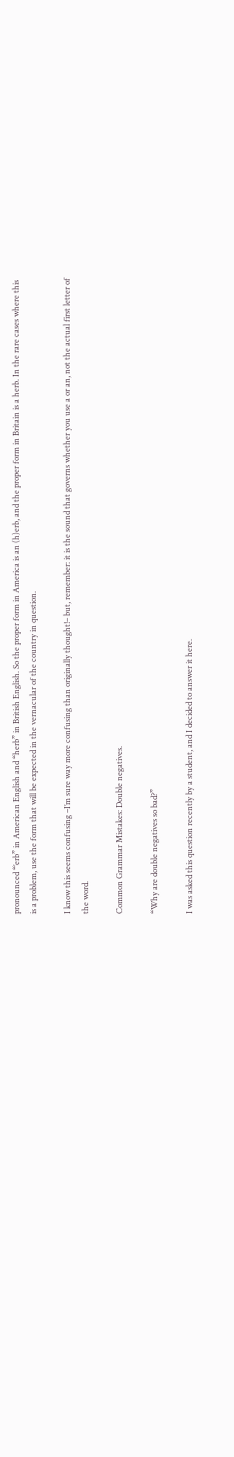pronounced “’erb” in American English and “herb” in British English. So the proper form in America is an (h)erb, and the proper form in Britain is a herb. In the rare cases where this is a problem, use the form that will be expected in the vernacular of the country in question.

I know this seems confusing –I’m sure way more confusing than originally thought!– but, remember: it is the sound that governs whether you use a or an, not the actual first letter of the word.

Common Grammar Mistakes: Double negatives.

“Why are double negatives so bad?”

I was asked this question recently by a student, and I decided to answer it here.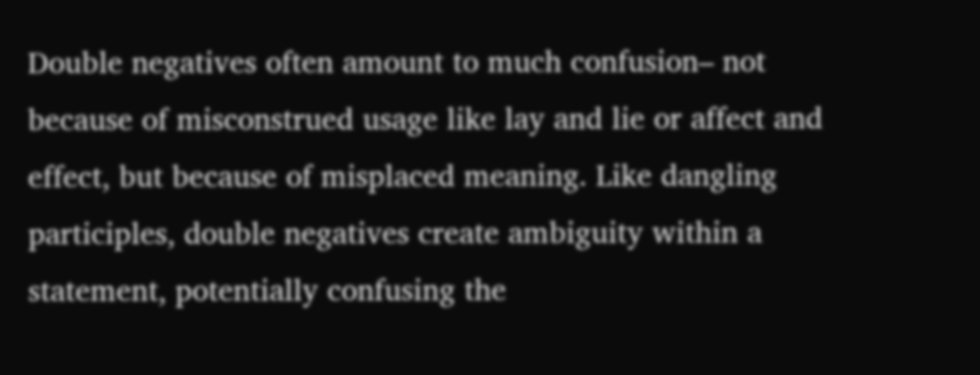Double negatives often amount to much confusion– not because of misconstrued usage like lay and lie or affect and effect, but because of misplaced meaning. Like dangling participles, double negatives create ambiguity within a statement, potentially confusing the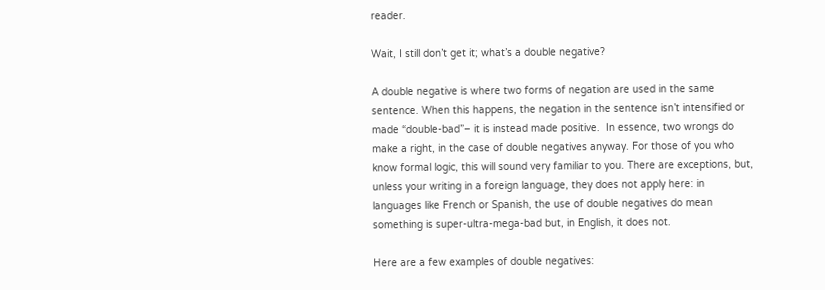reader.

Wait, I still don’t get it; what’s a double negative?

A double negative is where two forms of negation are used in the same sentence. When this happens, the negation in the sentence isn’t intensified or made “double-bad”– it is instead made positive.  In essence, two wrongs do make a right, in the case of double negatives anyway. For those of you who know formal logic, this will sound very familiar to you. There are exceptions, but, unless your writing in a foreign language, they does not apply here: in languages like French or Spanish, the use of double negatives do mean something is super-ultra-mega-bad but, in English, it does not.

Here are a few examples of double negatives: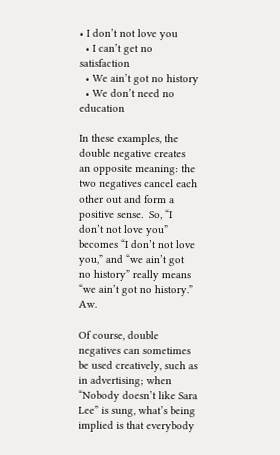• I don’t not love you
  • I can’t get no satisfaction
  • We ain’t got no history
  • We don’t need no education

In these examples, the double negative creates an opposite meaning: the two negatives cancel each other out and form a positive sense.  So, “I don’t not love you” becomes “I don’t not love you,” and “we ain’t got no history” really means “we ain’t got no history.” Aw.

Of course, double negatives can sometimes be used creatively, such as in advertising; when “Nobody doesn’t like Sara Lee” is sung, what’s being implied is that everybody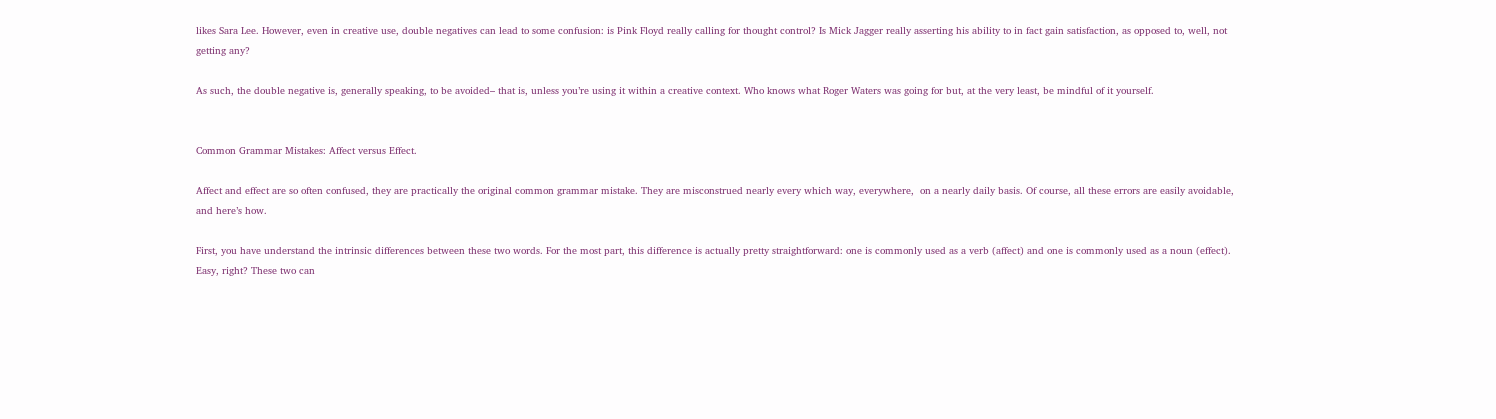likes Sara Lee. However, even in creative use, double negatives can lead to some confusion: is Pink Floyd really calling for thought control? Is Mick Jagger really asserting his ability to in fact gain satisfaction, as opposed to, well, not getting any?

As such, the double negative is, generally speaking, to be avoided– that is, unless you’re using it within a creative context. Who knows what Roger Waters was going for but, at the very least, be mindful of it yourself.


Common Grammar Mistakes: Affect versus Effect.

Affect and effect are so often confused, they are practically the original common grammar mistake. They are misconstrued nearly every which way, everywhere,  on a nearly daily basis. Of course, all these errors are easily avoidable, and here’s how.

First, you have understand the intrinsic differences between these two words. For the most part, this difference is actually pretty straightforward: one is commonly used as a verb (affect) and one is commonly used as a noun (effect). Easy, right? These two can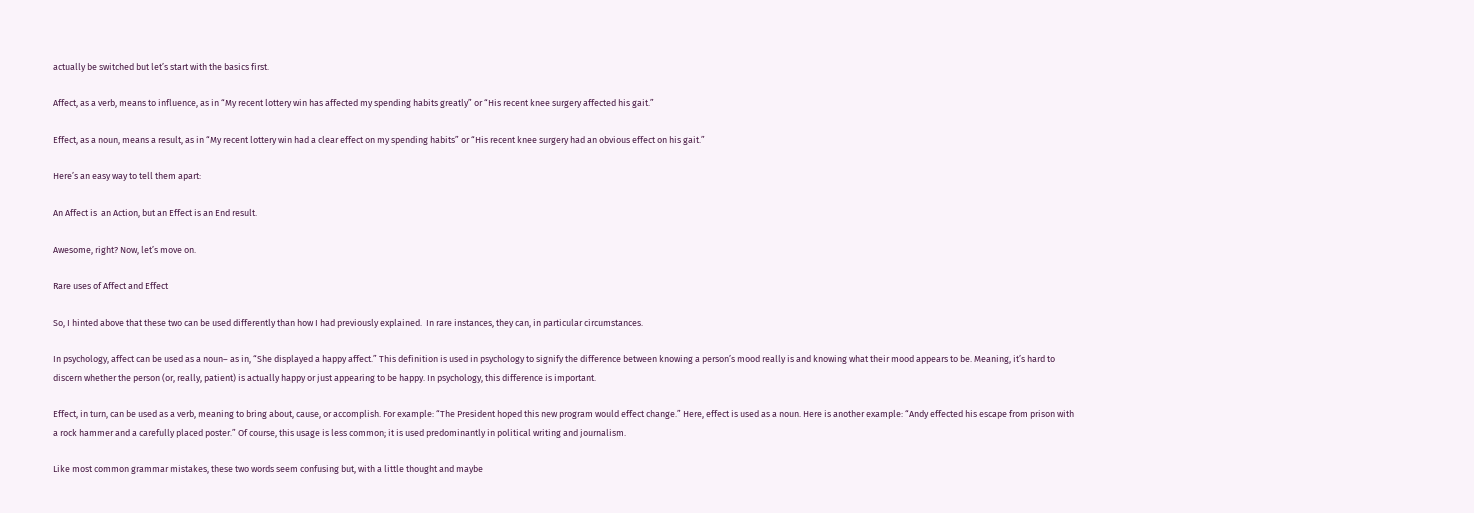actually be switched but let’s start with the basics first.

Affect, as a verb, means to influence, as in “My recent lottery win has affected my spending habits greatly” or “His recent knee surgery affected his gait.”

Effect, as a noun, means a result, as in “My recent lottery win had a clear effect on my spending habits” or “His recent knee surgery had an obvious effect on his gait.”

Here’s an easy way to tell them apart:

An Affect is  an Action, but an Effect is an End result.

Awesome, right? Now, let’s move on.

Rare uses of Affect and Effect

So, I hinted above that these two can be used differently than how I had previously explained.  In rare instances, they can, in particular circumstances.

In psychology, affect can be used as a noun– as in, “She displayed a happy affect.” This definition is used in psychology to signify the difference between knowing a person’s mood really is and knowing what their mood appears to be. Meaning, it’s hard to discern whether the person (or, really, patient) is actually happy or just appearing to be happy. In psychology, this difference is important.

Effect, in turn, can be used as a verb, meaning to bring about, cause, or accomplish. For example: “The President hoped this new program would effect change.” Here, effect is used as a noun. Here is another example: “Andy effected his escape from prison with a rock hammer and a carefully placed poster.” Of course, this usage is less common; it is used predominantly in political writing and journalism.

Like most common grammar mistakes, these two words seem confusing but, with a little thought and maybe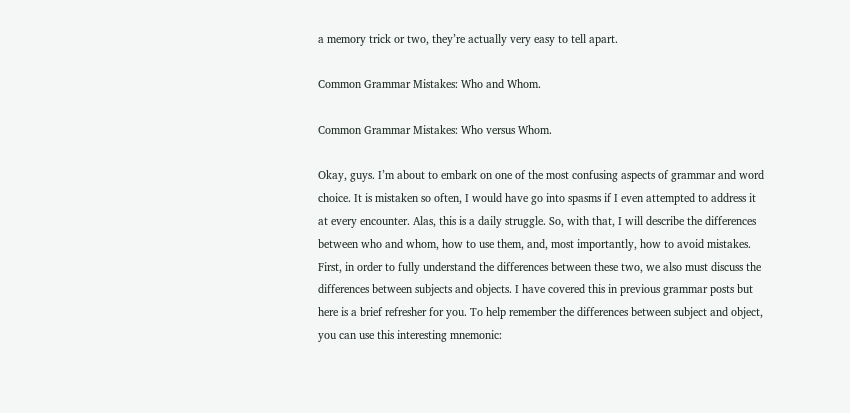a memory trick or two, they’re actually very easy to tell apart.

Common Grammar Mistakes: Who and Whom.

Common Grammar Mistakes: Who versus Whom.

Okay, guys. I’m about to embark on one of the most confusing aspects of grammar and word choice. It is mistaken so often, I would have go into spasms if I even attempted to address it at every encounter. Alas, this is a daily struggle. So, with that, I will describe the differences between who and whom, how to use them, and, most importantly, how to avoid mistakes. First, in order to fully understand the differences between these two, we also must discuss the differences between subjects and objects. I have covered this in previous grammar posts but  here is a brief refresher for you. To help remember the differences between subject and object, you can use this interesting mnemonic: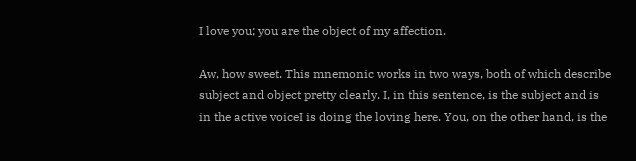I love you; you are the object of my affection.

Aw, how sweet. This mnemonic works in two ways, both of which describe subject and object pretty clearly. I, in this sentence, is the subject and is in the active voiceI is doing the loving here. You, on the other hand, is the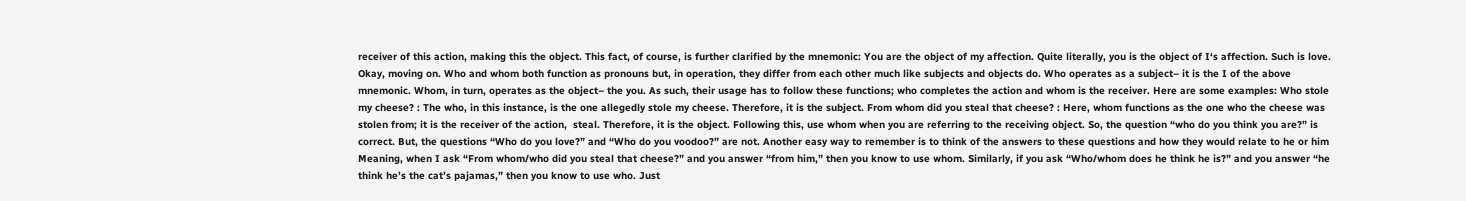receiver of this action, making this the object. This fact, of course, is further clarified by the mnemonic: You are the object of my affection. Quite literally, you is the object of I‘s affection. Such is love. Okay, moving on. Who and whom both function as pronouns but, in operation, they differ from each other much like subjects and objects do. Who operates as a subject– it is the I of the above mnemonic. Whom, in turn, operates as the object– the you. As such, their usage has to follow these functions; who completes the action and whom is the receiver. Here are some examples: Who stole my cheese? : The who, in this instance, is the one allegedly stole my cheese. Therefore, it is the subject. From whom did you steal that cheese? : Here, whom functions as the one who the cheese was stolen from; it is the receiver of the action,  steal. Therefore, it is the object. Following this, use whom when you are referring to the receiving object. So, the question “who do you think you are?” is correct. But, the questions “Who do you love?” and “Who do you voodoo?” are not. Another easy way to remember is to think of the answers to these questions and how they would relate to he or him Meaning, when I ask “From whom/who did you steal that cheese?” and you answer “from him,” then you know to use whom. Similarly, if you ask “Who/whom does he think he is?” and you answer “he think he’s the cat’s pajamas,” then you know to use who. Just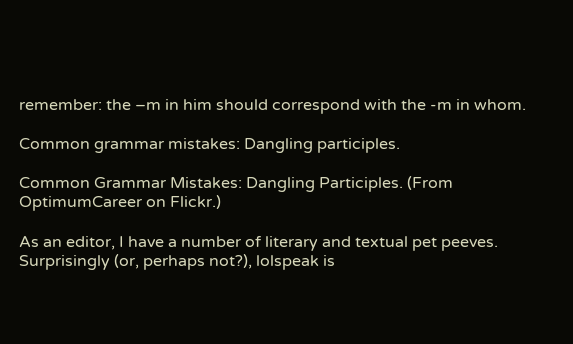remember: the –m in him should correspond with the -m in whom.

Common grammar mistakes: Dangling participles.

Common Grammar Mistakes: Dangling Participles. (From OptimumCareer on Flickr.)

As an editor, I have a number of literary and textual pet peeves. Surprisingly (or, perhaps not?), lolspeak is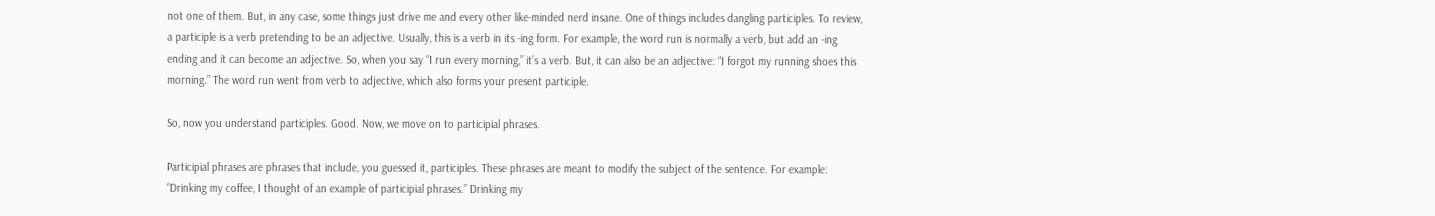not one of them. But, in any case, some things just drive me and every other like-minded nerd insane. One of things includes dangling participles. To review, a participle is a verb pretending to be an adjective. Usually, this is a verb in its -ing form. For example, the word run is normally a verb, but add an -ing ending and it can become an adjective. So, when you say “I run every morning,” it’s a verb. But, it can also be an adjective: “I forgot my running shoes this morning.” The word run went from verb to adjective, which also forms your present participle.

So, now you understand participles. Good. Now, we move on to participial phrases.

Participial phrases are phrases that include, you guessed it, participles. These phrases are meant to modify the subject of the sentence. For example: “Drinking my coffee, I thought of an example of participial phrases.” Drinking my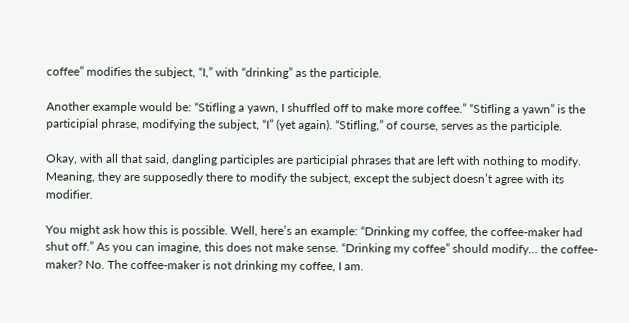coffee” modifies the subject, “I,” with “drinking” as the participle.

Another example would be: “Stifling a yawn, I shuffled off to make more coffee.” “Stifling a yawn” is the participial phrase, modifying the subject, “I” (yet again). “Stifling,” of course, serves as the participle.

Okay, with all that said, dangling participles are participial phrases that are left with nothing to modify. Meaning, they are supposedly there to modify the subject, except the subject doesn’t agree with its modifier.

You might ask how this is possible. Well, here’s an example: “Drinking my coffee, the coffee-maker had shut off.” As you can imagine, this does not make sense. “Drinking my coffee” should modify… the coffee-maker? No. The coffee-maker is not drinking my coffee, I am.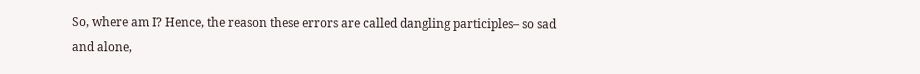So, where am I? Hence, the reason these errors are called dangling participles– so sad and alone,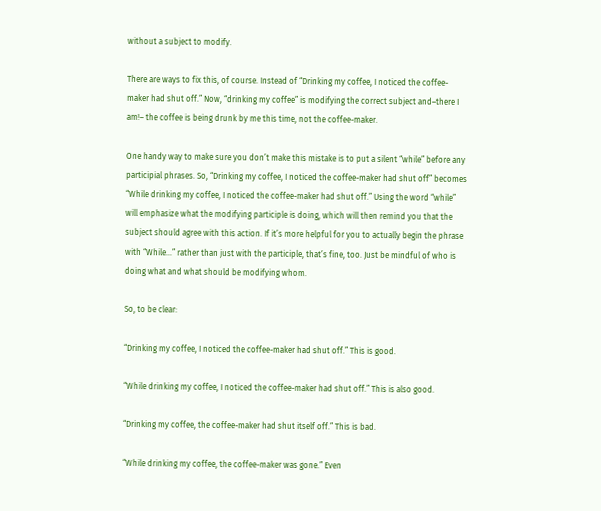without a subject to modify.

There are ways to fix this, of course. Instead of “Drinking my coffee, I noticed the coffee-maker had shut off.” Now, “drinking my coffee” is modifying the correct subject and–there I am!– the coffee is being drunk by me this time, not the coffee-maker.

One handy way to make sure you don’t make this mistake is to put a silent “while” before any participial phrases. So, “Drinking my coffee, I noticed the coffee-maker had shut off” becomes “While drinking my coffee, I noticed the coffee-maker had shut off.” Using the word “while” will emphasize what the modifying participle is doing, which will then remind you that the subject should agree with this action. If it’s more helpful for you to actually begin the phrase with “While…” rather than just with the participle, that’s fine, too. Just be mindful of who is doing what and what should be modifying whom.

So, to be clear:

“Drinking my coffee, I noticed the coffee-maker had shut off.” This is good.

“While drinking my coffee, I noticed the coffee-maker had shut off.” This is also good.

“Drinking my coffee, the coffee-maker had shut itself off.” This is bad.

“While drinking my coffee, the coffee-maker was gone.” Even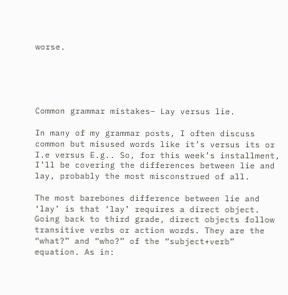worse.





Common grammar mistakes– Lay versus lie.

In many of my grammar posts, I often discuss common but misused words like it’s versus its or I.e versus E.g.. So, for this week’s installment, I’ll be covering the differences between lie and lay, probably the most misconstrued of all.

The most barebones difference between lie and ‘lay’ is that ‘lay’ requires a direct object. Going back to third grade, direct objects follow transitive verbs or action words. They are the “what?” and “who?” of the “subject+verb” equation. As in: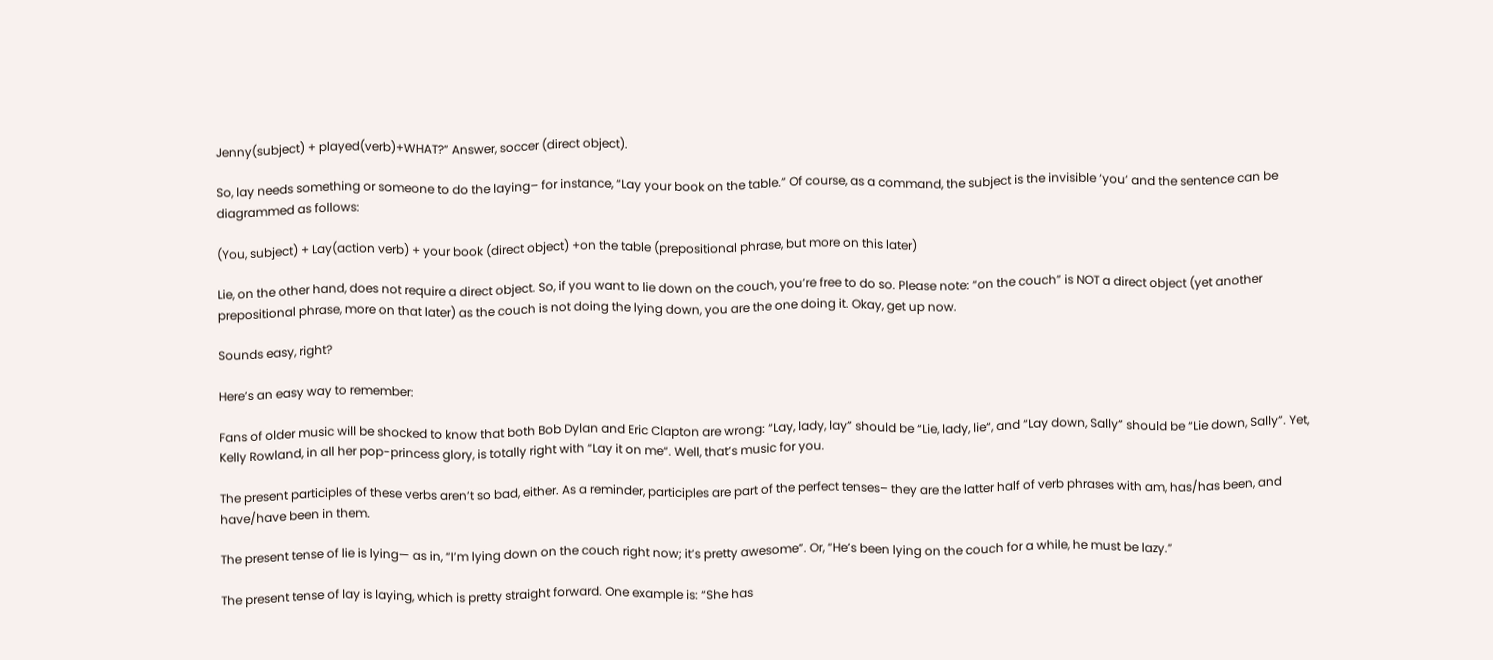Jenny(subject) + played(verb)+WHAT?” Answer, soccer (direct object).

So, lay needs something or someone to do the laying– for instance, “Lay your book on the table.” Of course, as a command, the subject is the invisible ‘you’ and the sentence can be diagrammed as follows:

(You, subject) + Lay(action verb) + your book (direct object) +on the table (prepositional phrase, but more on this later)

Lie, on the other hand, does not require a direct object. So, if you want to lie down on the couch, you’re free to do so. Please note: “on the couch” is NOT a direct object (yet another prepositional phrase, more on that later) as the couch is not doing the lying down, you are the one doing it. Okay, get up now.

Sounds easy, right?

Here’s an easy way to remember:

Fans of older music will be shocked to know that both Bob Dylan and Eric Clapton are wrong: “Lay, lady, lay” should be “Lie, lady, lie“, and “Lay down, Sally” should be “Lie down, Sally”. Yet, Kelly Rowland, in all her pop-princess glory, is totally right with “Lay it on me“. Well, that’s music for you.

The present participles of these verbs aren’t so bad, either. As a reminder, participles are part of the perfect tenses– they are the latter half of verb phrases with am, has/has been, and have/have been in them.

The present tense of lie is lying— as in, “I’m lying down on the couch right now; it’s pretty awesome”. Or, “He’s been lying on the couch for a while, he must be lazy.”

The present tense of lay is laying, which is pretty straight forward. One example is: “She has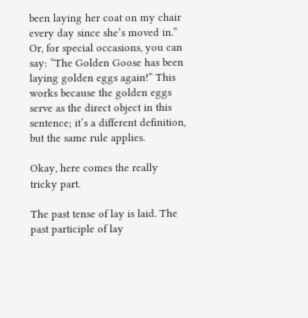been laying her coat on my chair every day since she’s moved in.” Or, for special occasions, you can say: “The Golden Goose has been laying golden eggs again!” This works because the golden eggs serve as the direct object in this sentence; it’s a different definition, but the same rule applies.

Okay, here comes the really tricky part.

The past tense of lay is laid. The past participle of lay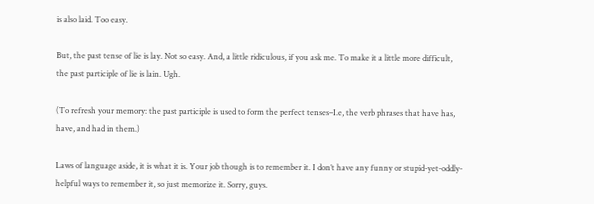is also laid. Too easy.

But, the past tense of lie is lay. Not so easy. And, a little ridiculous, if you ask me. To make it a little more difficult, the past participle of lie is lain. Ugh.

(To refresh your memory: the past participle is used to form the perfect tenses–I.e, the verb phrases that have has, have, and had in them.)

Laws of language aside, it is what it is. Your job though is to remember it. I don’t have any funny or stupid-yet-oddly-helpful ways to remember it, so just memorize it. Sorry, guys.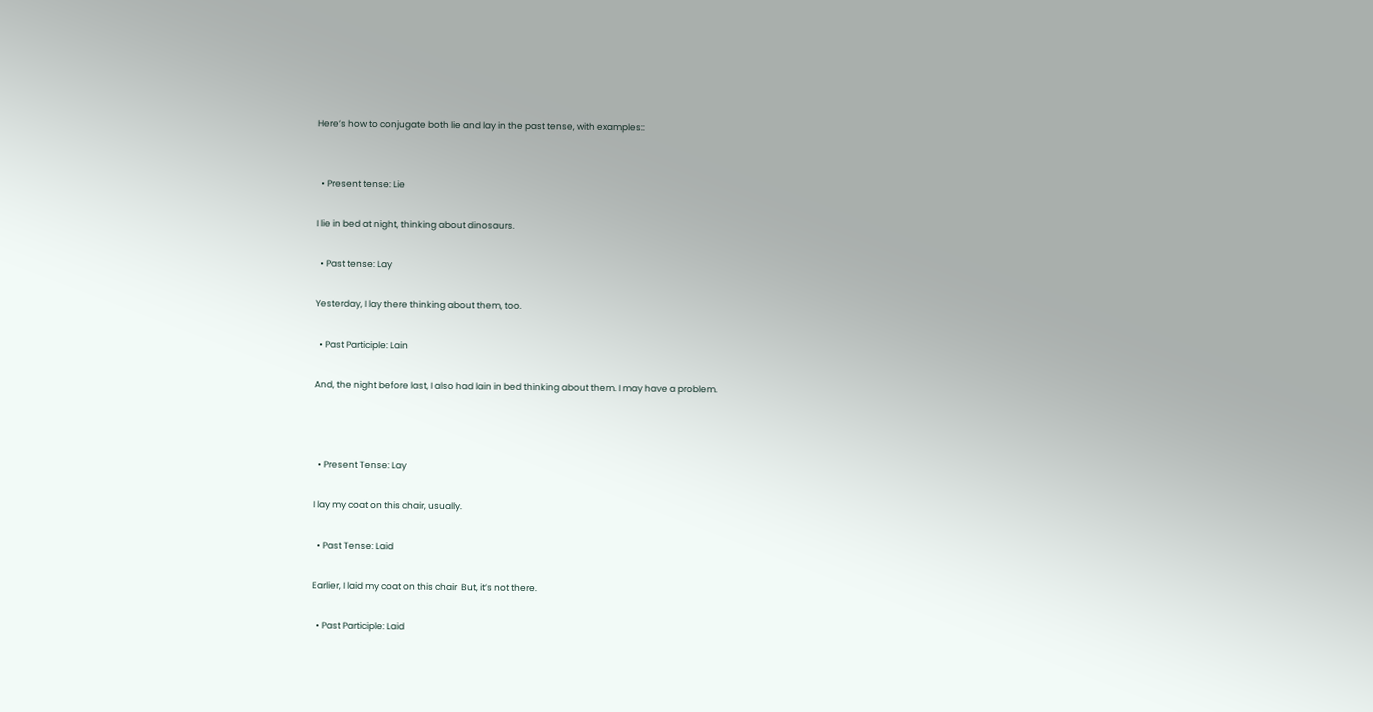Here’s how to conjugate both lie and lay in the past tense, with examples::


  • Present tense: Lie

I lie in bed at night, thinking about dinosaurs.

  • Past tense: Lay

Yesterday, I lay there thinking about them, too.

  • Past Participle: Lain

And, the night before last, I also had lain in bed thinking about them. I may have a problem.



  • Present Tense: Lay

I lay my coat on this chair, usually.

  • Past Tense: Laid

Earlier, I laid my coat on this chair  But, it’s not there.

  • Past Participle: Laid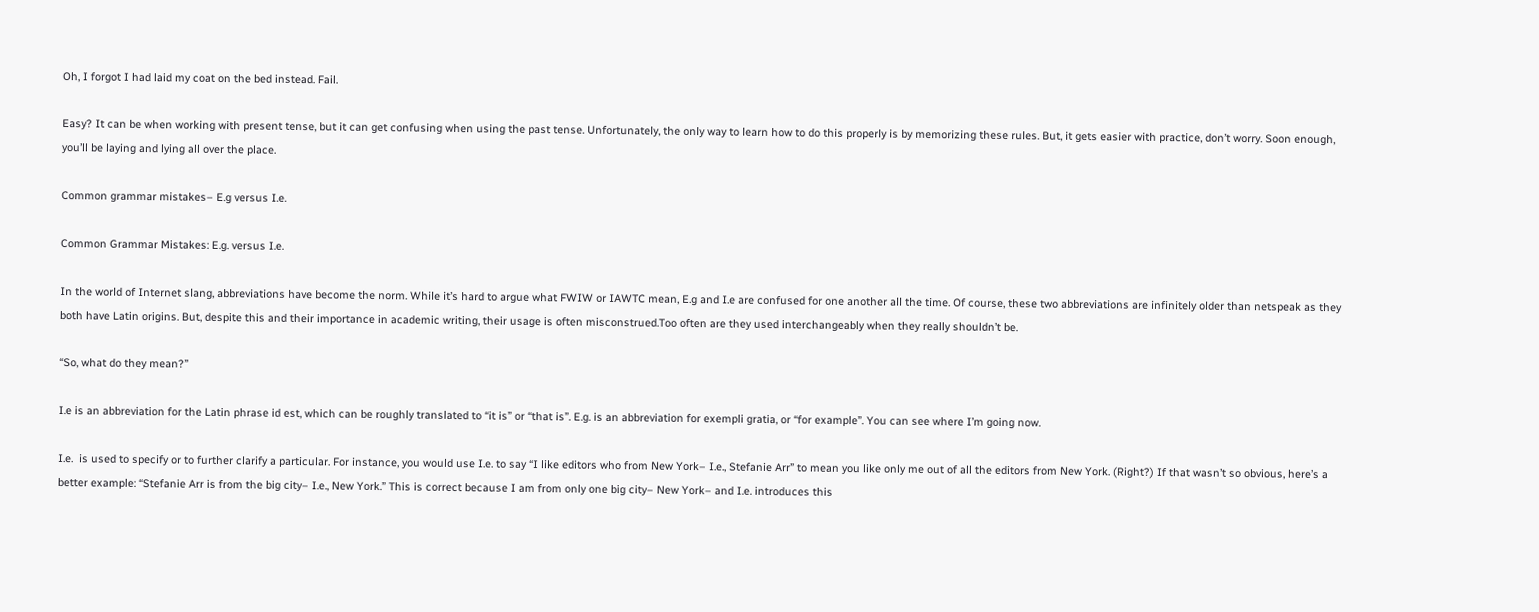Oh, I forgot I had laid my coat on the bed instead. Fail.

Easy? It can be when working with present tense, but it can get confusing when using the past tense. Unfortunately, the only way to learn how to do this properly is by memorizing these rules. But, it gets easier with practice, don’t worry. Soon enough, you’ll be laying and lying all over the place.

Common grammar mistakes– E.g versus I.e.

Common Grammar Mistakes: E.g. versus I.e.

In the world of Internet slang, abbreviations have become the norm. While it’s hard to argue what FWIW or IAWTC mean, E.g and I.e are confused for one another all the time. Of course, these two abbreviations are infinitely older than netspeak as they both have Latin origins. But, despite this and their importance in academic writing, their usage is often misconstrued.Too often are they used interchangeably when they really shouldn’t be.

“So, what do they mean?”

I.e is an abbreviation for the Latin phrase id est, which can be roughly translated to “it is” or “that is”. E.g. is an abbreviation for exempli gratia, or “for example”. You can see where I’m going now.

I.e.  is used to specify or to further clarify a particular. For instance, you would use I.e. to say “I like editors who from New York– I.e., Stefanie Arr” to mean you like only me out of all the editors from New York. (Right?) If that wasn’t so obvious, here’s a better example: “Stefanie Arr is from the big city– I.e., New York.” This is correct because I am from only one big city– New York– and I.e. introduces this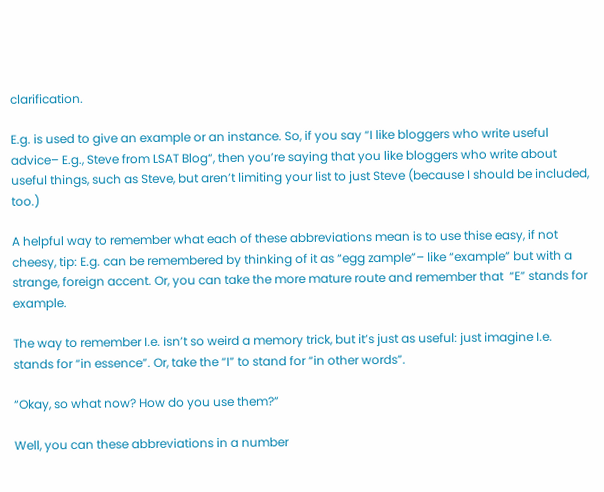clarification.

E.g. is used to give an example or an instance. So, if you say “I like bloggers who write useful advice– E.g., Steve from LSAT Blog“, then you’re saying that you like bloggers who write about useful things, such as Steve, but aren’t limiting your list to just Steve (because I should be included, too.)

A helpful way to remember what each of these abbreviations mean is to use thise easy, if not cheesy, tip: E.g. can be remembered by thinking of it as “egg zample”– like “example” but with a strange, foreign accent. Or, you can take the more mature route and remember that  “E” stands for example.

The way to remember I.e. isn’t so weird a memory trick, but it’s just as useful: just imagine I.e. stands for “in essence”. Or, take the “I” to stand for “in other words”.

“Okay, so what now? How do you use them?”

Well, you can these abbreviations in a number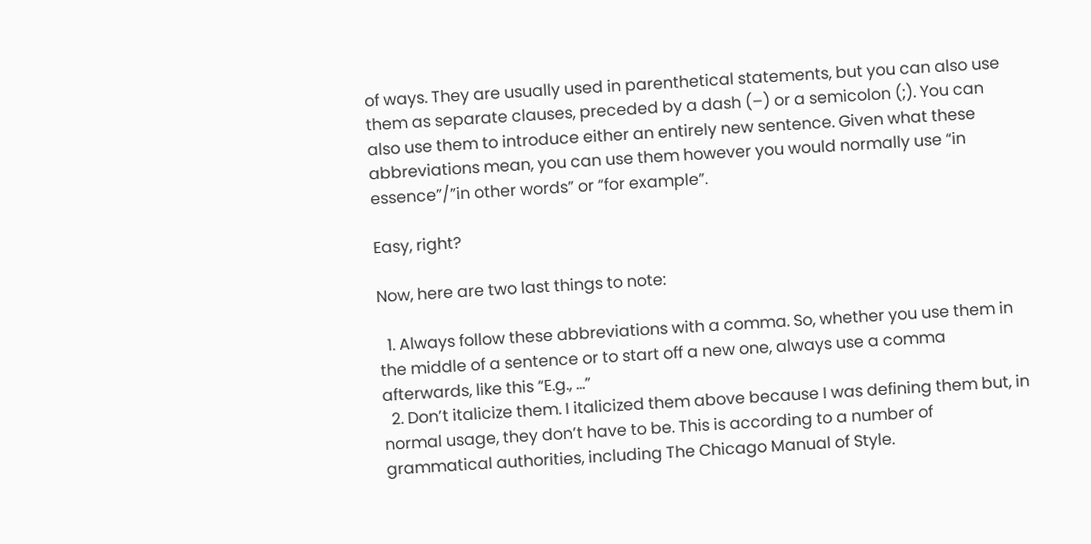of ways. They are usually used in parenthetical statements, but you can also use them as separate clauses, preceded by a dash (–) or a semicolon (;). You can also use them to introduce either an entirely new sentence. Given what these abbreviations mean, you can use them however you would normally use “in essence”/”in other words” or “for example”.

Easy, right?

Now, here are two last things to note:

  1. Always follow these abbreviations with a comma. So, whether you use them in the middle of a sentence or to start off a new one, always use a comma afterwards, like this “E.g., …”
  2. Don’t italicize them. I italicized them above because I was defining them but, in normal usage, they don’t have to be. This is according to a number of grammatical authorities, including The Chicago Manual of Style.